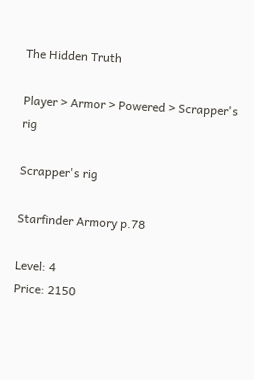The Hidden Truth

Player > Armor > Powered > Scrapper's rig

Scrapper's rig

Starfinder Armory p.78

Level: 4
Price: 2150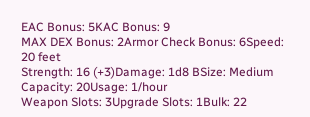EAC Bonus: 5KAC Bonus: 9
MAX DEX Bonus: 2Armor Check Bonus: 6Speed: 20 feet
Strength: 16 (+3)Damage: 1d8 BSize: Medium
Capacity: 20Usage: 1/hour
Weapon Slots: 3Upgrade Slots: 1Bulk: 22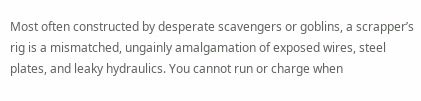Most often constructed by desperate scavengers or goblins, a scrapper’s rig is a mismatched, ungainly amalgamation of exposed wires, steel plates, and leaky hydraulics. You cannot run or charge when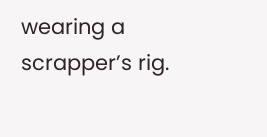wearing a scrapper’s rig.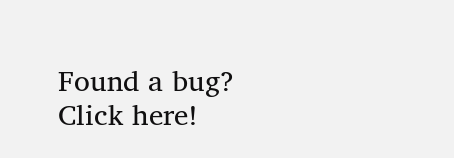Found a bug? Click here!